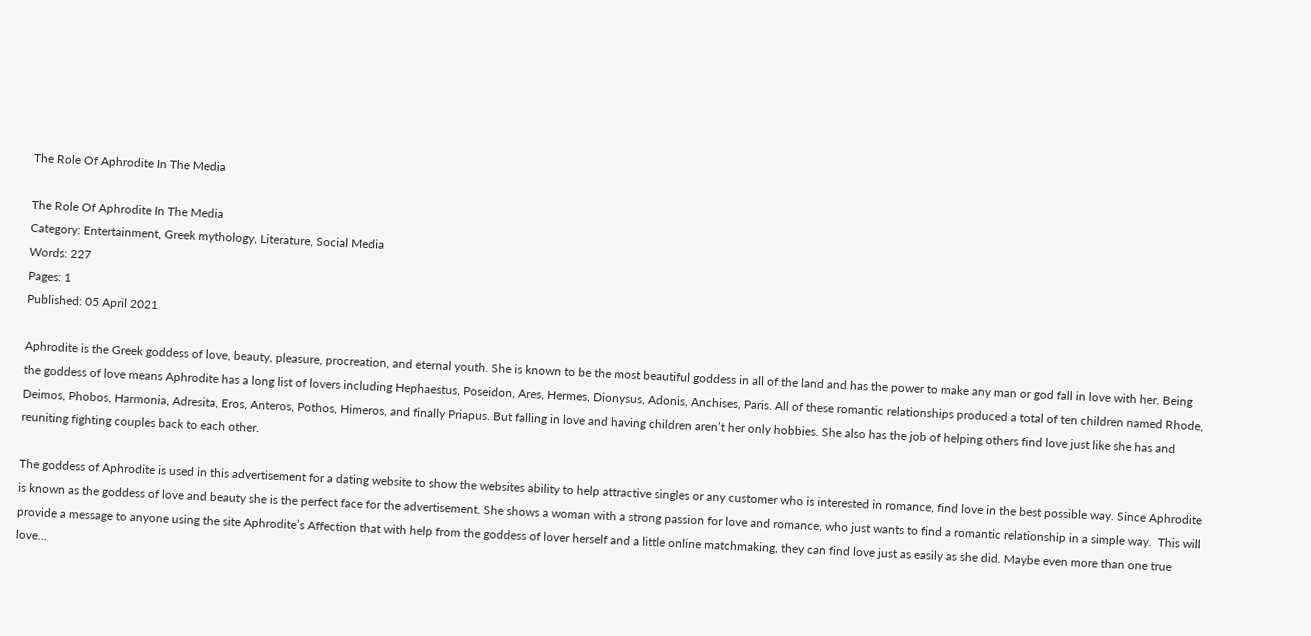The Role Of Aphrodite In The Media

The Role Of Aphrodite In The Media
Category: Entertainment, Greek mythology, Literature, Social Media
Words: 227
Pages: 1
Published: 05 April 2021

Aphrodite is the Greek goddess of love, beauty, pleasure, procreation, and eternal youth. She is known to be the most beautiful goddess in all of the land and has the power to make any man or god fall in love with her. Being the goddess of love means Aphrodite has a long list of lovers including Hephaestus, Poseidon, Ares, Hermes, Dionysus, Adonis, Anchises, Paris. All of these romantic relationships produced a total of ten children named Rhode, Deimos, Phobos, Harmonia, Adresita, Eros, Anteros, Pothos, Himeros, and finally Priapus. But falling in love and having children aren’t her only hobbies. She also has the job of helping others find love just like she has and reuniting fighting couples back to each other.

The goddess of Aphrodite is used in this advertisement for a dating website to show the websites ability to help attractive singles or any customer who is interested in romance, find love in the best possible way. Since Aphrodite is known as the goddess of love and beauty she is the perfect face for the advertisement. She shows a woman with a strong passion for love and romance, who just wants to find a romantic relationship in a simple way.  This will provide a message to anyone using the site Aphrodite’s Affection that with help from the goddess of lover herself and a little online matchmaking, they can find love just as easily as she did. Maybe even more than one true love…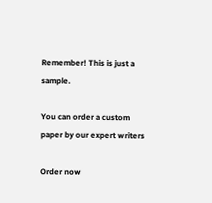Remember! This is just a sample.

You can order a custom paper by our expert writers

Order now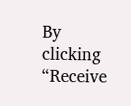By clicking “Receive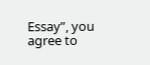Essay”, you agree to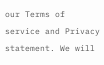our Terms of service and Privacy statement. We will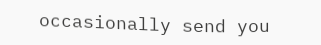occasionally send you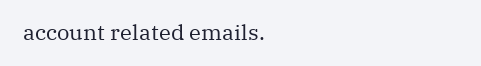account related emails.